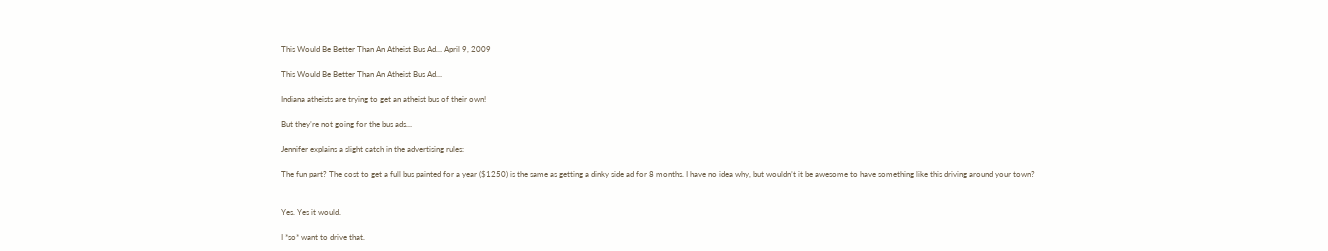This Would Be Better Than An Atheist Bus Ad… April 9, 2009

This Would Be Better Than An Atheist Bus Ad…

Indiana atheists are trying to get an atheist bus of their own!

But they’re not going for the bus ads…

Jennifer explains a slight catch in the advertising rules:

The fun part? The cost to get a full bus painted for a year ($1250) is the same as getting a dinky side ad for 8 months. I have no idea why, but wouldn’t it be awesome to have something like this driving around your town?


Yes. Yes it would.

I *so* want to drive that.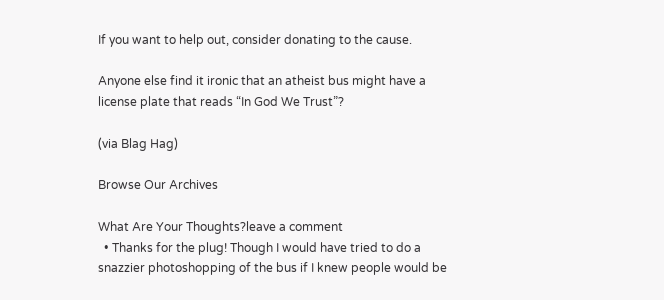If you want to help out, consider donating to the cause.

Anyone else find it ironic that an atheist bus might have a license plate that reads “In God We Trust”?

(via Blag Hag)

Browse Our Archives

What Are Your Thoughts?leave a comment
  • Thanks for the plug! Though I would have tried to do a snazzier photoshopping of the bus if I knew people would be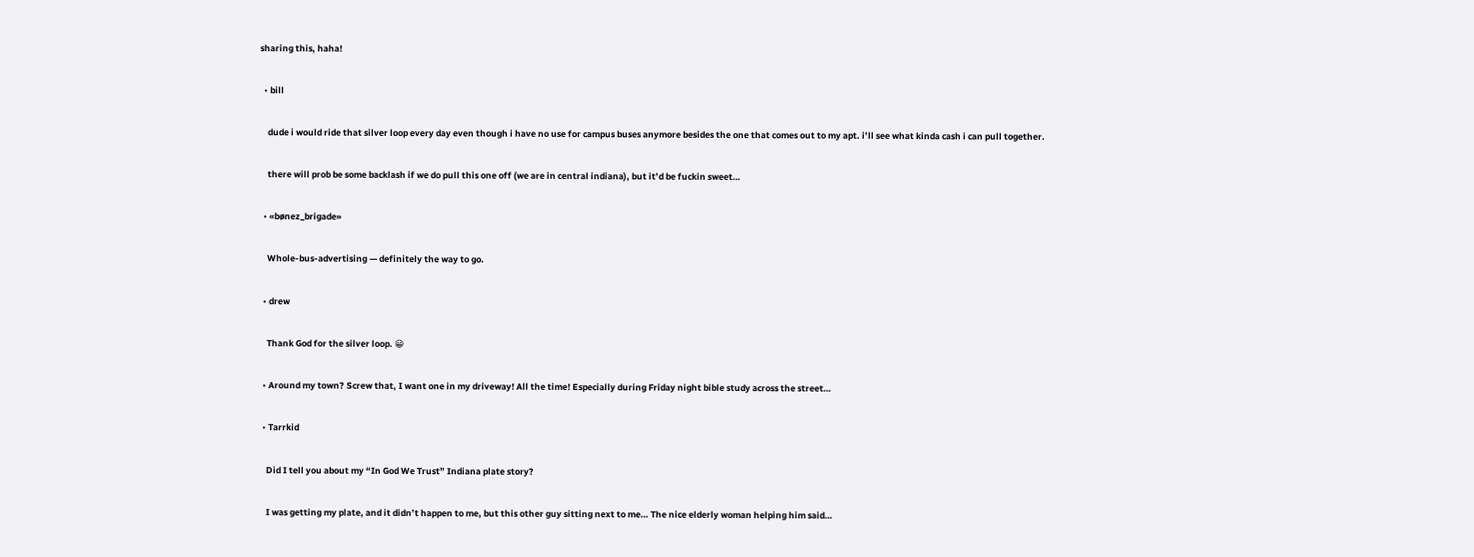sharing this, haha!

  • bill

    dude i would ride that silver loop every day even though i have no use for campus buses anymore besides the one that comes out to my apt. i’ll see what kinda cash i can pull together.

    there will prob be some backlash if we do pull this one off (we are in central indiana), but it’d be fuckin sweet…

  • «bønez_brigade»

    Whole-bus-advertising — definitely the way to go.

  • drew

    Thank God for the silver loop. 😀

  • Around my town? Screw that, I want one in my driveway! All the time! Especially during Friday night bible study across the street…

  • Tarrkid

    Did I tell you about my “In God We Trust” Indiana plate story?

    I was getting my plate, and it didn’t happen to me, but this other guy sitting next to me… The nice elderly woman helping him said…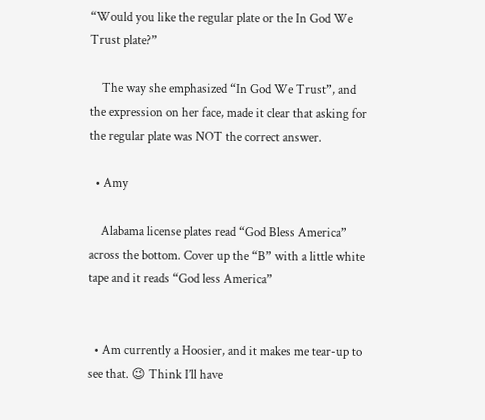“Would you like the regular plate or the In God We Trust plate?”

    The way she emphasized “In God We Trust”, and the expression on her face, made it clear that asking for the regular plate was NOT the correct answer.

  • Amy

    Alabama license plates read “God Bless America” across the bottom. Cover up the “B” with a little white tape and it reads “God less America”


  • Am currently a Hoosier, and it makes me tear-up to see that. 😉 Think I’ll have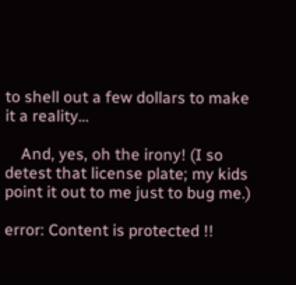to shell out a few dollars to make it a reality…

    And, yes, oh the irony! (I so detest that license plate; my kids point it out to me just to bug me.)

error: Content is protected !!